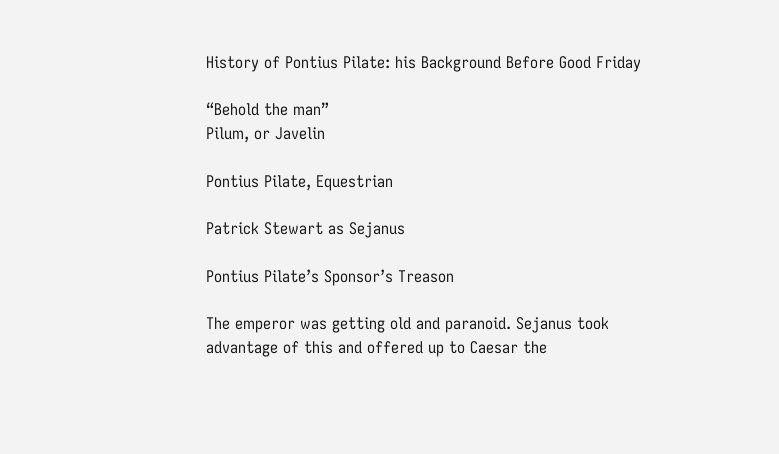History of Pontius Pilate: his Background Before Good Friday

“Behold the man”
Pilum, or Javelin

Pontius Pilate, Equestrian

Patrick Stewart as Sejanus

Pontius Pilate’s Sponsor’s Treason

The emperor was getting old and paranoid. Sejanus took advantage of this and offered up to Caesar the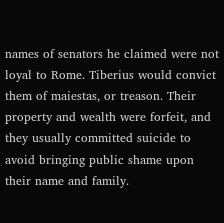names of senators he claimed were not loyal to Rome. Tiberius would convict them of maiestas, or treason. Their property and wealth were forfeit, and they usually committed suicide to avoid bringing public shame upon their name and family.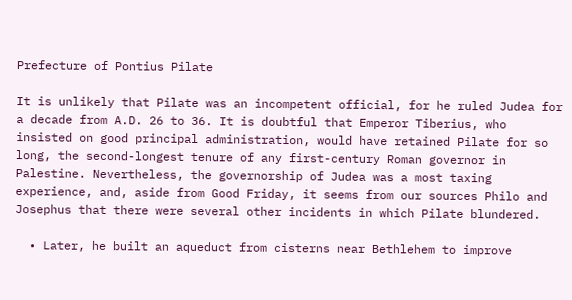Prefecture of Pontius Pilate

It is unlikely that Pilate was an incompetent official, for he ruled Judea for a decade from A.D. 26 to 36. It is doubtful that Emperor Tiberius, who insisted on good principal administration, would have retained Pilate for so long, the second-longest tenure of any first-century Roman governor in Palestine. Nevertheless, the governorship of Judea was a most taxing experience, and, aside from Good Friday, it seems from our sources Philo and Josephus that there were several other incidents in which Pilate blundered.

  • Later, he built an aqueduct from cisterns near Bethlehem to improve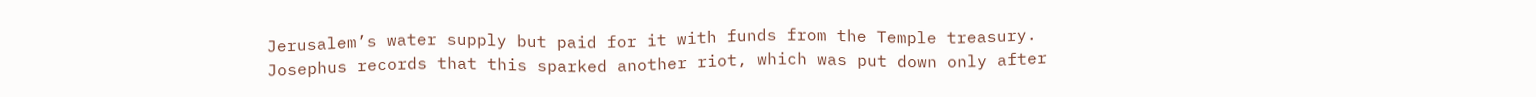Jerusalem’s water supply but paid for it with funds from the Temple treasury. Josephus records that this sparked another riot, which was put down only after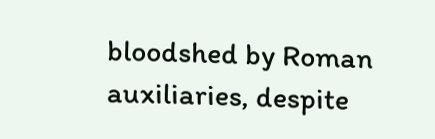bloodshed by Roman auxiliaries, despite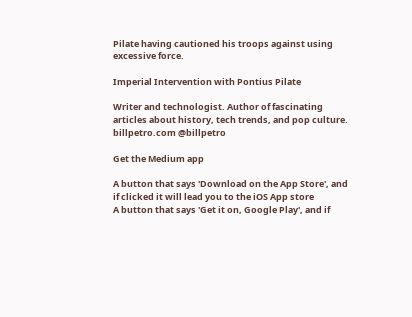Pilate having cautioned his troops against using excessive force.

Imperial Intervention with Pontius Pilate

Writer and technologist. Author of fascinating articles about history, tech trends, and pop culture. billpetro.com @billpetro

Get the Medium app

A button that says 'Download on the App Store', and if clicked it will lead you to the iOS App store
A button that says 'Get it on, Google Play', and if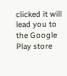clicked it will lead you to the Google Play store